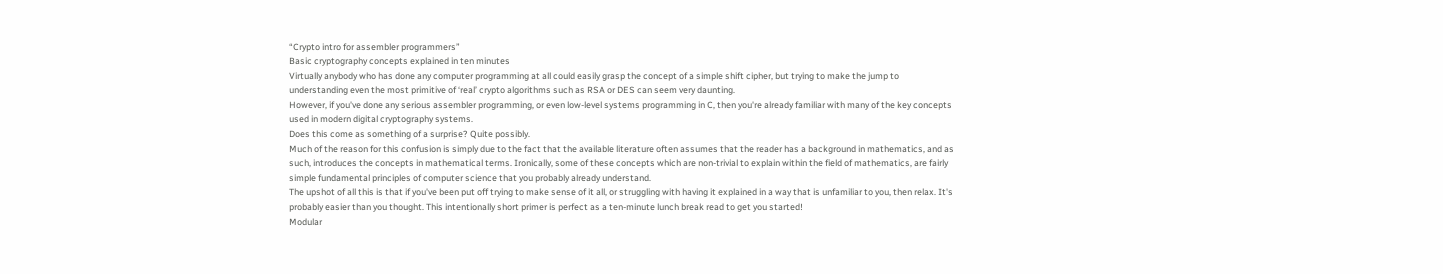“Crypto intro for assembler programmers”
Basic cryptography concepts explained in ten minutes
Virtually anybody who has done any computer programming at all could easily grasp the concept of a simple shift cipher, but trying to make the jump to understanding even the most primitive of ‘real’ crypto algorithms such as RSA or DES can seem very daunting.
However, if you've done any serious assembler programming, or even low-level systems programming in C, then you're already familiar with many of the key concepts used in modern digital cryptography systems.
Does this come as something of a surprise? Quite possibly.
Much of the reason for this confusion is simply due to the fact that the available literature often assumes that the reader has a background in mathematics, and as such, introduces the concepts in mathematical terms. Ironically, some of these concepts which are non-trivial to explain within the field of mathematics, are fairly simple fundamental principles of computer science that you probably already understand.
The upshot of all this is that if you've been put off trying to make sense of it all, or struggling with having it explained in a way that is unfamiliar to you, then relax. It's probably easier than you thought. This intentionally short primer is perfect as a ten-minute lunch break read to get you started!
Modular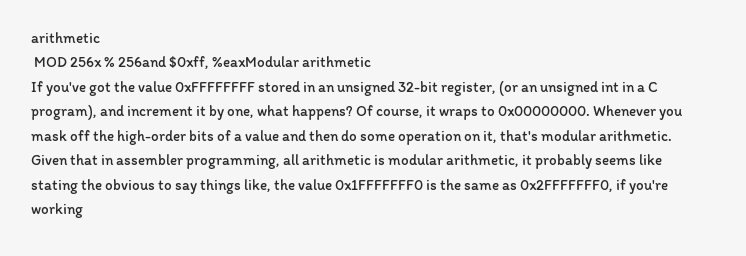arithmetic
 MOD 256x % 256and $0xff, %eaxModular arithmetic
If you've got the value 0xFFFFFFFF stored in an unsigned 32-bit register, (or an unsigned int in a C program), and increment it by one, what happens? Of course, it wraps to 0x00000000. Whenever you mask off the high-order bits of a value and then do some operation on it, that's modular arithmetic.
Given that in assembler programming, all arithmetic is modular arithmetic, it probably seems like stating the obvious to say things like, the value 0x1FFFFFFF0 is the same as 0x2FFFFFFF0, if you're working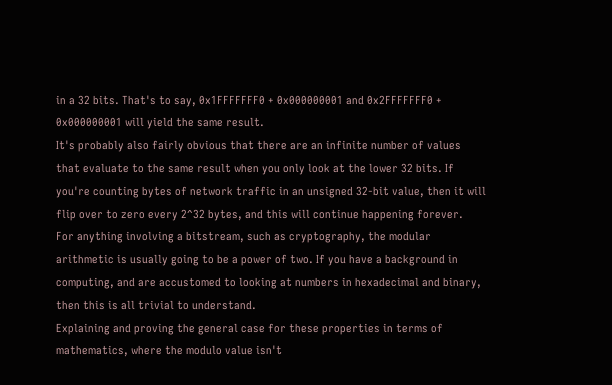in a 32 bits. That's to say, 0x1FFFFFFF0 + 0x000000001 and 0x2FFFFFFF0 + 0x000000001 will yield the same result.
It's probably also fairly obvious that there are an infinite number of values that evaluate to the same result when you only look at the lower 32 bits. If you're counting bytes of network traffic in an unsigned 32-bit value, then it will flip over to zero every 2^32 bytes, and this will continue happening forever.
For anything involving a bitstream, such as cryptography, the modular arithmetic is usually going to be a power of two. If you have a background in computing, and are accustomed to looking at numbers in hexadecimal and binary, then this is all trivial to understand.
Explaining and proving the general case for these properties in terms of mathematics, where the modulo value isn't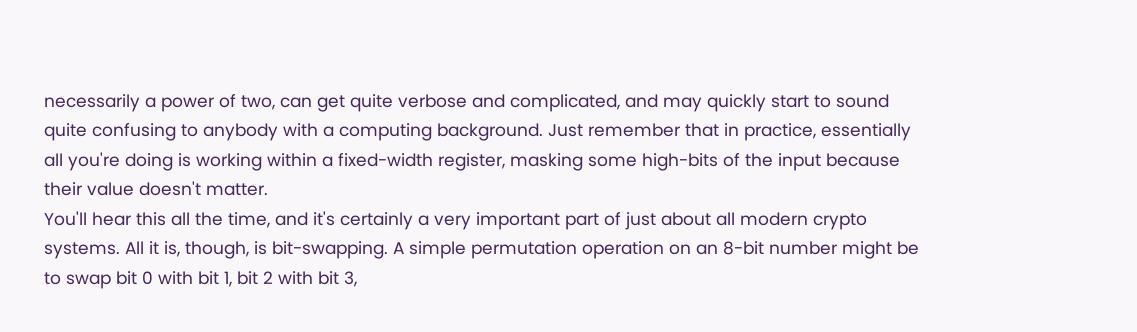necessarily a power of two, can get quite verbose and complicated, and may quickly start to sound quite confusing to anybody with a computing background. Just remember that in practice, essentially all you're doing is working within a fixed-width register, masking some high-bits of the input because their value doesn't matter.
You'll hear this all the time, and it's certainly a very important part of just about all modern crypto systems. All it is, though, is bit-swapping. A simple permutation operation on an 8-bit number might be to swap bit 0 with bit 1, bit 2 with bit 3,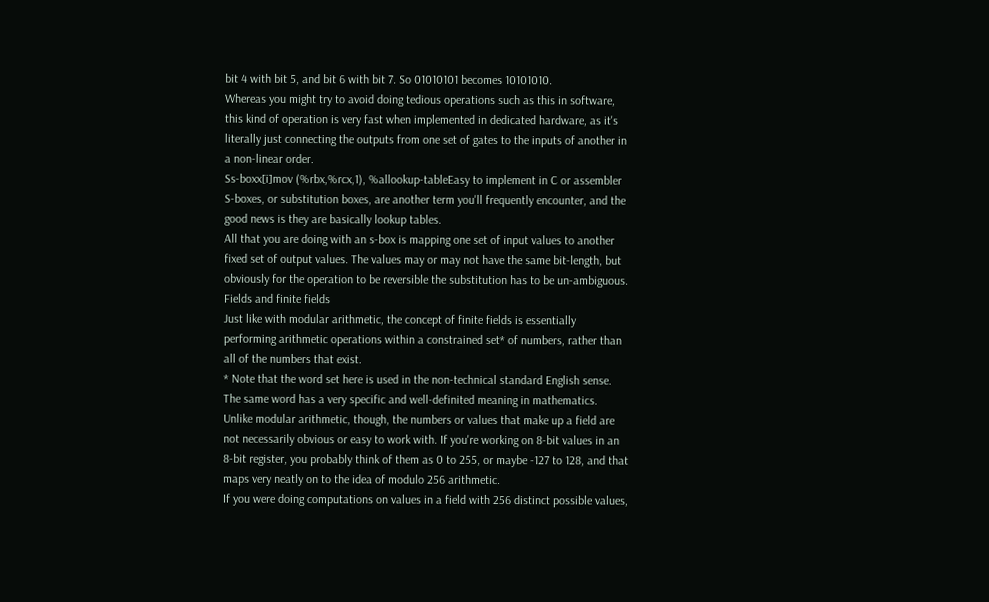bit 4 with bit 5, and bit 6 with bit 7. So 01010101 becomes 10101010.
Whereas you might try to avoid doing tedious operations such as this in software, this kind of operation is very fast when implemented in dedicated hardware, as it's literally just connecting the outputs from one set of gates to the inputs of another in a non-linear order.
Ss-boxx[i]mov (%rbx,%rcx,1), %allookup-tableEasy to implement in C or assembler
S-boxes, or substitution boxes, are another term you'll frequently encounter, and the good news is they are basically lookup tables.
All that you are doing with an s-box is mapping one set of input values to another fixed set of output values. The values may or may not have the same bit-length, but obviously for the operation to be reversible the substitution has to be un-ambiguous.
Fields and finite fields
Just like with modular arithmetic, the concept of finite fields is essentially performing arithmetic operations within a constrained set* of numbers, rather than all of the numbers that exist.
* Note that the word set here is used in the non-technical standard English sense. The same word has a very specific and well-definited meaning in mathematics.
Unlike modular arithmetic, though, the numbers or values that make up a field are not necessarily obvious or easy to work with. If you're working on 8-bit values in an 8-bit register, you probably think of them as 0 to 255, or maybe -127 to 128, and that maps very neatly on to the idea of modulo 256 arithmetic.
If you were doing computations on values in a field with 256 distinct possible values,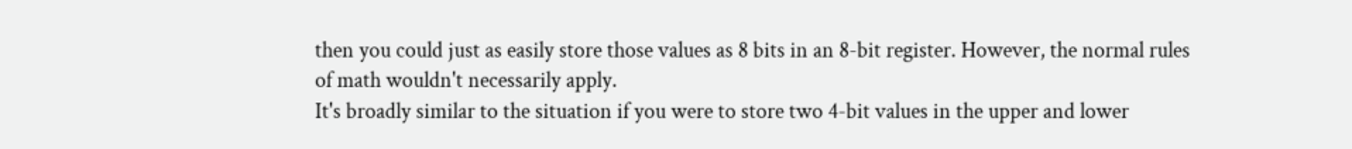then you could just as easily store those values as 8 bits in an 8-bit register. However, the normal rules of math wouldn't necessarily apply.
It's broadly similar to the situation if you were to store two 4-bit values in the upper and lower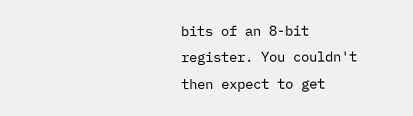bits of an 8-bit register. You couldn't then expect to get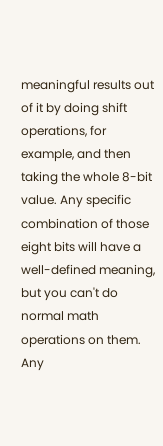meaningful results out of it by doing shift operations, for example, and then taking the whole 8-bit value. Any specific combination of those eight bits will have a well-defined meaning, but you can't do normal math operations on them. Any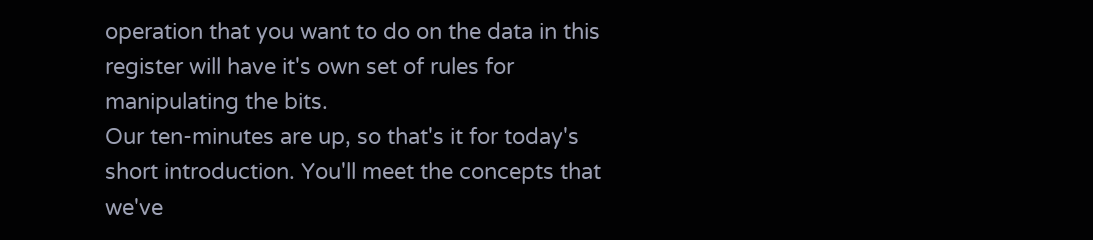operation that you want to do on the data in this register will have it's own set of rules for manipulating the bits.
Our ten-minutes are up, so that's it for today's short introduction. You'll meet the concepts that we've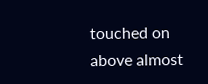touched on above almost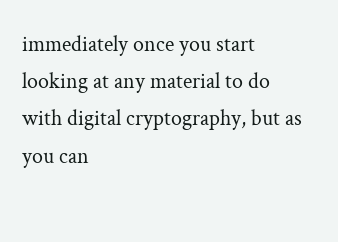immediately once you start looking at any material to do with digital cryptography, but as you can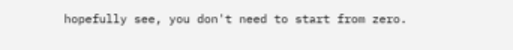hopefully see, you don't need to start from zero.